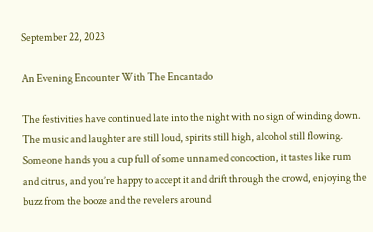September 22, 2023

An Evening Encounter With The Encantado

The festivities have continued late into the night with no sign of winding down. The music and laughter are still loud, spirits still high, alcohol still flowing. Someone hands you a cup full of some unnamed concoction, it tastes like rum and citrus, and you’re happy to accept it and drift through the crowd, enjoying the buzz from the booze and the revelers around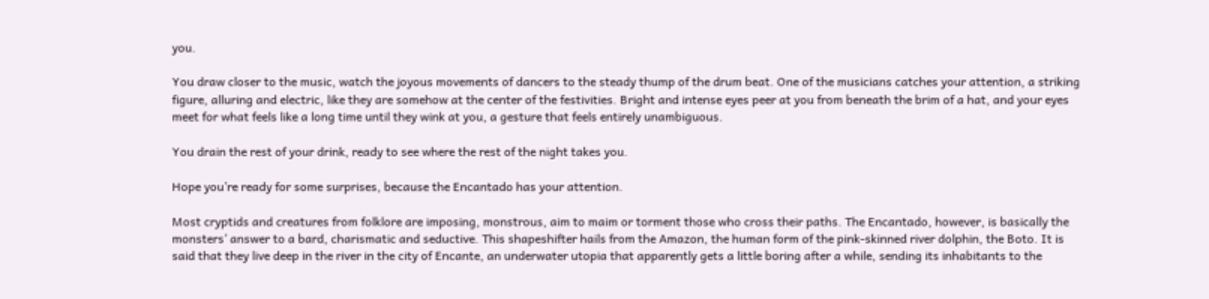you.

You draw closer to the music, watch the joyous movements of dancers to the steady thump of the drum beat. One of the musicians catches your attention, a striking figure, alluring and electric, like they are somehow at the center of the festivities. Bright and intense eyes peer at you from beneath the brim of a hat, and your eyes meet for what feels like a long time until they wink at you, a gesture that feels entirely unambiguous.

You drain the rest of your drink, ready to see where the rest of the night takes you.

Hope you’re ready for some surprises, because the Encantado has your attention.

Most cryptids and creatures from folklore are imposing, monstrous, aim to maim or torment those who cross their paths. The Encantado, however, is basically the monsters’ answer to a bard, charismatic and seductive. This shapeshifter hails from the Amazon, the human form of the pink-skinned river dolphin, the Boto. It is said that they live deep in the river in the city of Encante, an underwater utopia that apparently gets a little boring after a while, sending its inhabitants to the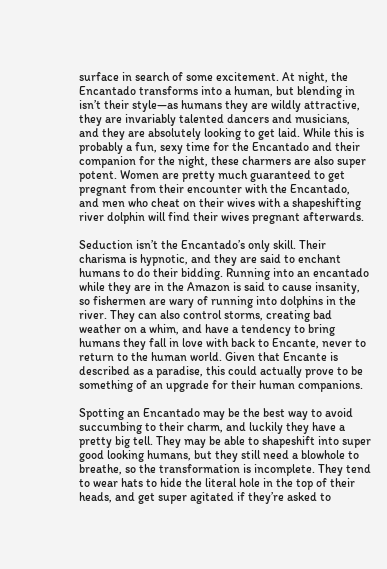surface in search of some excitement. At night, the Encantado transforms into a human, but blending in isn’t their style—as humans they are wildly attractive, they are invariably talented dancers and musicians, and they are absolutely looking to get laid. While this is probably a fun, sexy time for the Encantado and their companion for the night, these charmers are also super potent. Women are pretty much guaranteed to get pregnant from their encounter with the Encantado, and men who cheat on their wives with a shapeshifting river dolphin will find their wives pregnant afterwards.

Seduction isn’t the Encantado’s only skill. Their charisma is hypnotic, and they are said to enchant humans to do their bidding. Running into an encantado while they are in the Amazon is said to cause insanity, so fishermen are wary of running into dolphins in the river. They can also control storms, creating bad weather on a whim, and have a tendency to bring humans they fall in love with back to Encante, never to return to the human world. Given that Encante is described as a paradise, this could actually prove to be something of an upgrade for their human companions.

Spotting an Encantado may be the best way to avoid succumbing to their charm, and luckily they have a pretty big tell. They may be able to shapeshift into super good looking humans, but they still need a blowhole to breathe, so the transformation is incomplete. They tend to wear hats to hide the literal hole in the top of their heads, and get super agitated if they’re asked to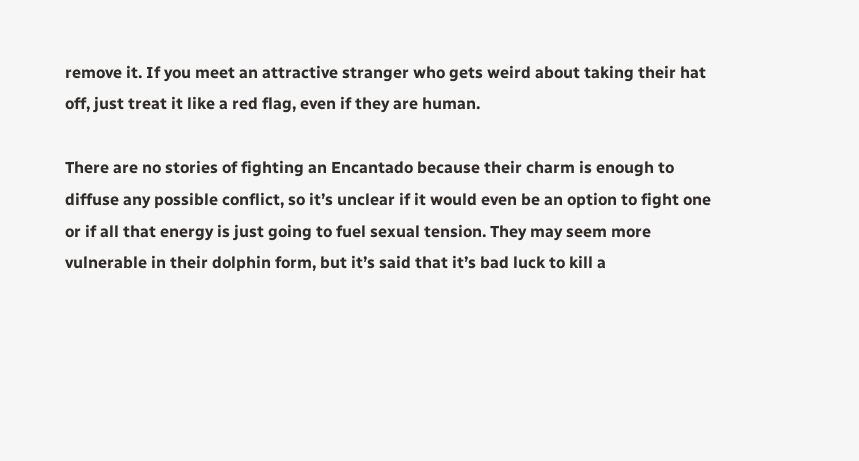remove it. If you meet an attractive stranger who gets weird about taking their hat off, just treat it like a red flag, even if they are human.

There are no stories of fighting an Encantado because their charm is enough to diffuse any possible conflict, so it’s unclear if it would even be an option to fight one or if all that energy is just going to fuel sexual tension. They may seem more vulnerable in their dolphin form, but it’s said that it’s bad luck to kill a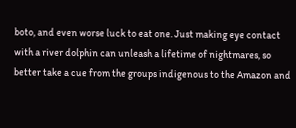boto, and even worse luck to eat one. Just making eye contact with a river dolphin can unleash a lifetime of nightmares, so better take a cue from the groups indigenous to the Amazon and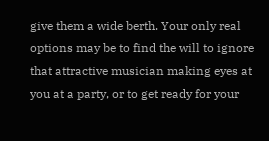give them a wide berth. Your only real options may be to find the will to ignore that attractive musician making eyes at you at a party, or to get ready for your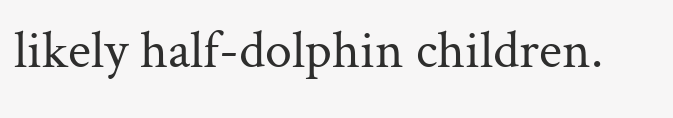likely half-dolphin children.